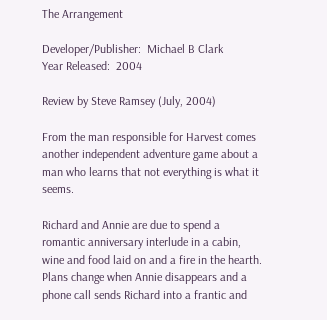The Arrangement

Developer/Publisher:  Michael B Clark
Year Released:  2004

Review by Steve Ramsey (July, 2004)

From the man responsible for Harvest comes another independent adventure game about a man who learns that not everything is what it seems.

Richard and Annie are due to spend a romantic anniversary interlude in a cabin, wine and food laid on and a fire in the hearth. Plans change when Annie disappears and a phone call sends Richard into a frantic and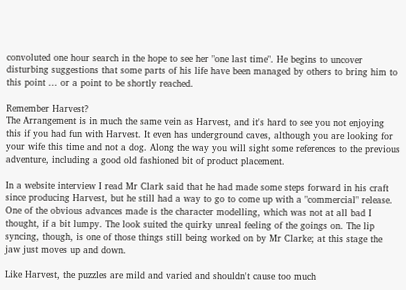convoluted one hour search in the hope to see her "one last time". He begins to uncover disturbing suggestions that some parts of his life have been managed by others to bring him to this point ... or a point to be shortly reached.

Remember Harvest?
The Arrangement is in much the same vein as Harvest, and it's hard to see you not enjoying this if you had fun with Harvest. It even has underground caves, although you are looking for your wife this time and not a dog. Along the way you will sight some references to the previous adventure, including a good old fashioned bit of product placement.

In a website interview I read Mr Clark said that he had made some steps forward in his craft since producing Harvest, but he still had a way to go to come up with a "commercial" release. One of the obvious advances made is the character modelling, which was not at all bad I thought, if a bit lumpy. The look suited the quirky unreal feeling of the goings on. The lip syncing, though, is one of those things still being worked on by Mr Clarke; at this stage the jaw just moves up and down.

Like Harvest, the puzzles are mild and varied and shouldn't cause too much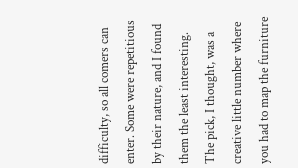difficulty, so all comers can enter. Some were repetitious by their nature, and I found them the least interesting. The pick, I thought, was a creative little number where you had to map the furniture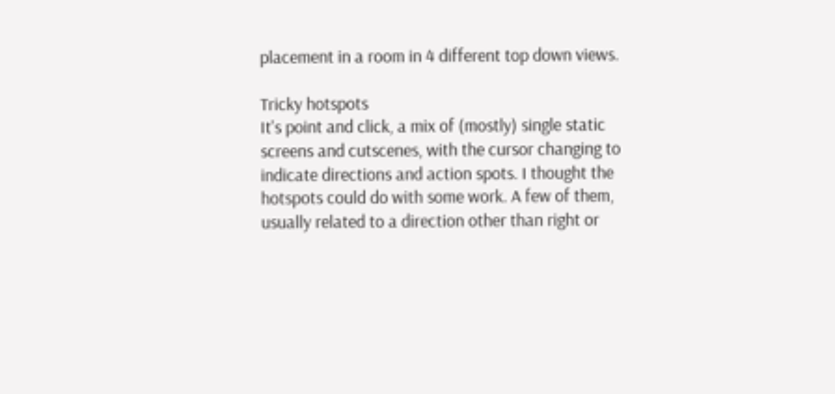placement in a room in 4 different top down views.

Tricky hotspots
It's point and click, a mix of (mostly) single static screens and cutscenes, with the cursor changing to indicate directions and action spots. I thought the hotspots could do with some work. A few of them, usually related to a direction other than right or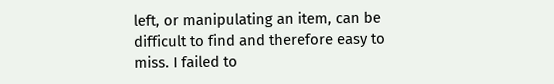left, or manipulating an item, can be difficult to find and therefore easy to miss. I failed to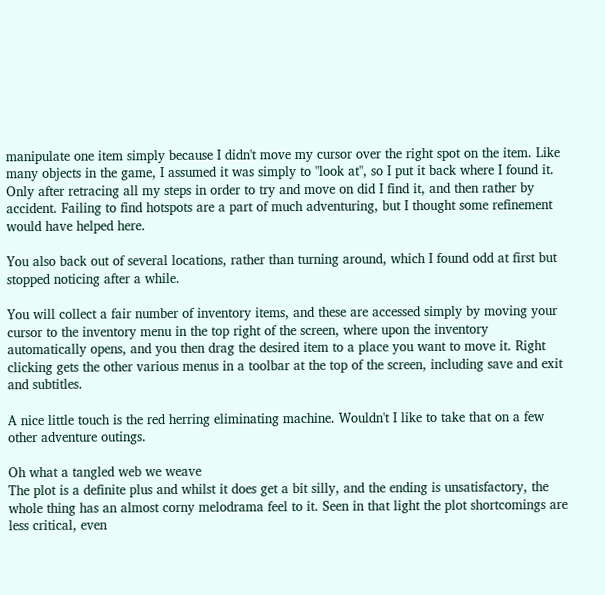manipulate one item simply because I didn't move my cursor over the right spot on the item. Like many objects in the game, I assumed it was simply to "look at", so I put it back where I found it. Only after retracing all my steps in order to try and move on did I find it, and then rather by accident. Failing to find hotspots are a part of much adventuring, but I thought some refinement would have helped here.

You also back out of several locations, rather than turning around, which I found odd at first but stopped noticing after a while.

You will collect a fair number of inventory items, and these are accessed simply by moving your cursor to the inventory menu in the top right of the screen, where upon the inventory automatically opens, and you then drag the desired item to a place you want to move it. Right clicking gets the other various menus in a toolbar at the top of the screen, including save and exit and subtitles.

A nice little touch is the red herring eliminating machine. Wouldn't I like to take that on a few other adventure outings.

Oh what a tangled web we weave
The plot is a definite plus and whilst it does get a bit silly, and the ending is unsatisfactory, the whole thing has an almost corny melodrama feel to it. Seen in that light the plot shortcomings are less critical, even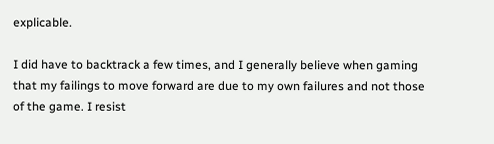explicable.

I did have to backtrack a few times, and I generally believe when gaming that my failings to move forward are due to my own failures and not those of the game. I resist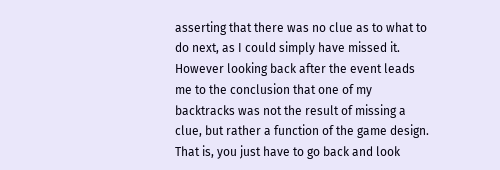asserting that there was no clue as to what to do next, as I could simply have missed it. However looking back after the event leads me to the conclusion that one of my backtracks was not the result of missing a clue, but rather a function of the game design. That is, you just have to go back and look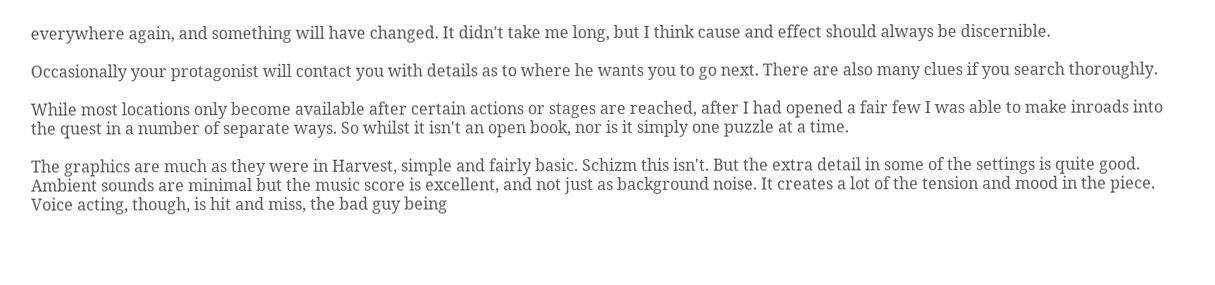everywhere again, and something will have changed. It didn't take me long, but I think cause and effect should always be discernible.

Occasionally your protagonist will contact you with details as to where he wants you to go next. There are also many clues if you search thoroughly.

While most locations only become available after certain actions or stages are reached, after I had opened a fair few I was able to make inroads into the quest in a number of separate ways. So whilst it isn't an open book, nor is it simply one puzzle at a time.

The graphics are much as they were in Harvest, simple and fairly basic. Schizm this isn't. But the extra detail in some of the settings is quite good. Ambient sounds are minimal but the music score is excellent, and not just as background noise. It creates a lot of the tension and mood in the piece. Voice acting, though, is hit and miss, the bad guy being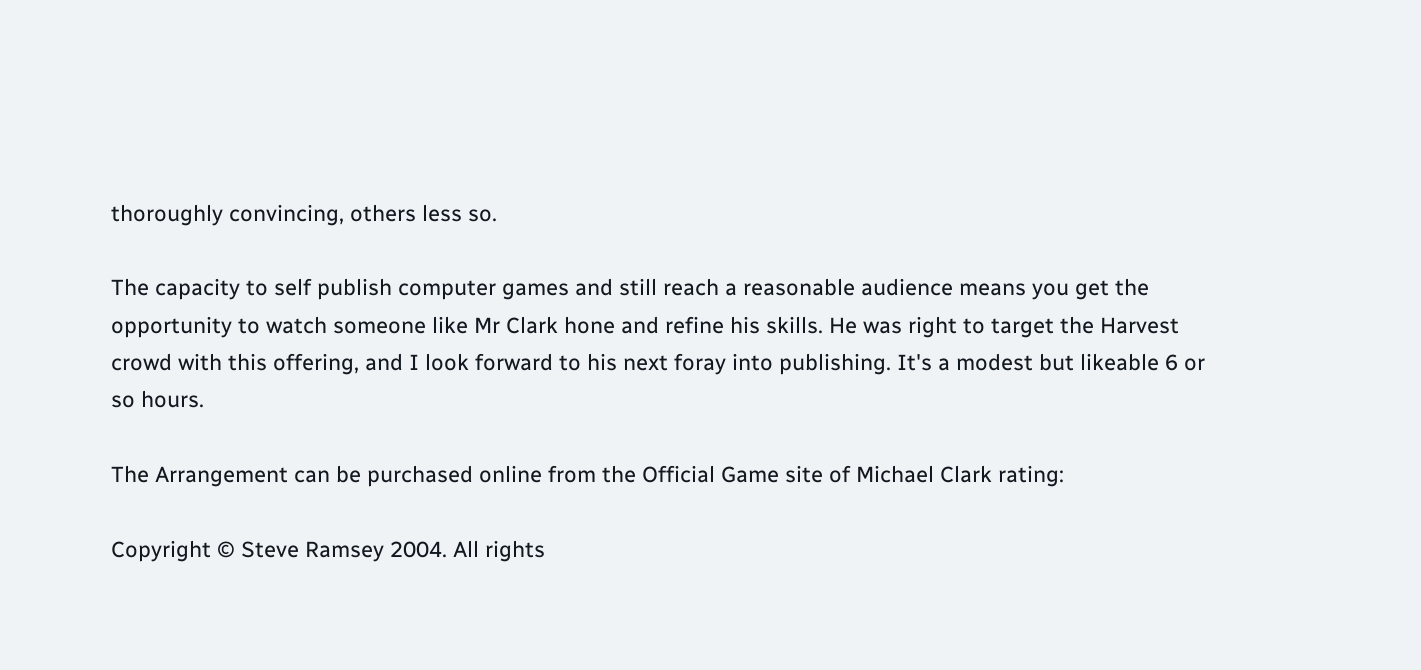thoroughly convincing, others less so.

The capacity to self publish computer games and still reach a reasonable audience means you get the opportunity to watch someone like Mr Clark hone and refine his skills. He was right to target the Harvest crowd with this offering, and I look forward to his next foray into publishing. It's a modest but likeable 6 or so hours.

The Arrangement can be purchased online from the Official Game site of Michael Clark rating:

Copyright © Steve Ramsey 2004. All rights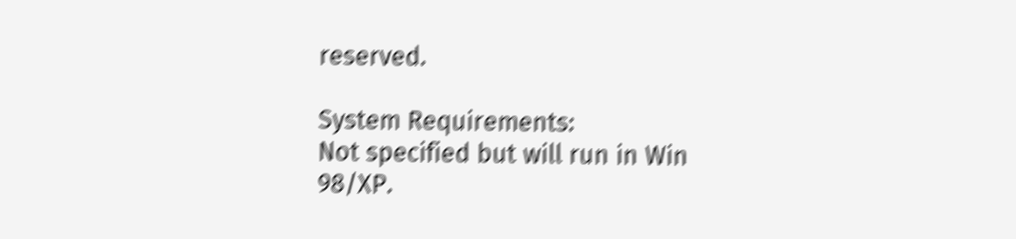reserved.

System Requirements:
Not specified but will run in Win 98/XP.